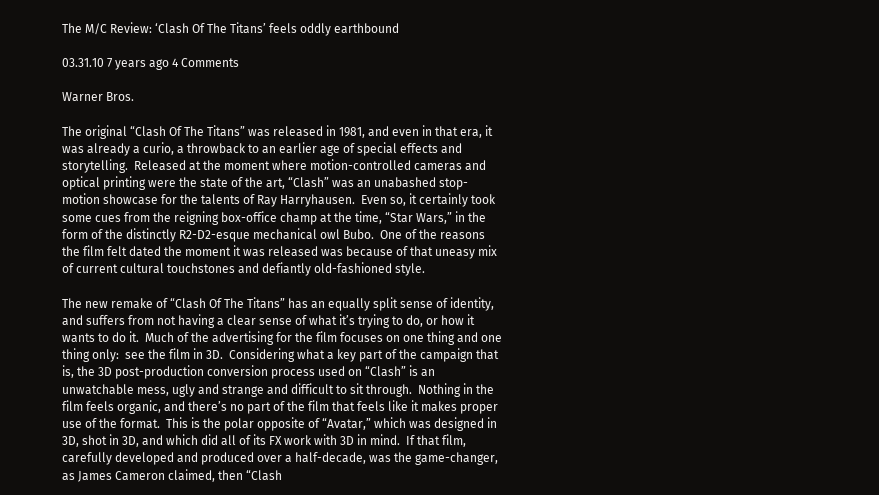The M/C Review: ‘Clash Of The Titans’ feels oddly earthbound

03.31.10 7 years ago 4 Comments

Warner Bros.

The original “Clash Of The Titans” was released in 1981, and even in that era, it was already a curio, a throwback to an earlier age of special effects and storytelling.  Released at the moment where motion-controlled cameras and optical printing were the state of the art, “Clash” was an unabashed stop-motion showcase for the talents of Ray Harryhausen.  Even so, it certainly took some cues from the reigning box-office champ at the time, “Star Wars,” in the form of the distinctly R2-D2-esque mechanical owl Bubo.  One of the reasons the film felt dated the moment it was released was because of that uneasy mix of current cultural touchstones and defiantly old-fashioned style.

The new remake of “Clash Of The Titans” has an equally split sense of identity, and suffers from not having a clear sense of what it’s trying to do, or how it wants to do it.  Much of the advertising for the film focuses on one thing and one thing only:  see the film in 3D.  Considering what a key part of the campaign that is, the 3D post-production conversion process used on “Clash” is an unwatchable mess, ugly and strange and difficult to sit through.  Nothing in the film feels organic, and there’s no part of the film that feels like it makes proper use of the format.  This is the polar opposite of “Avatar,” which was designed in 3D, shot in 3D, and which did all of its FX work with 3D in mind.  If that film, carefully developed and produced over a half-decade, was the game-changer, as James Cameron claimed, then “Clash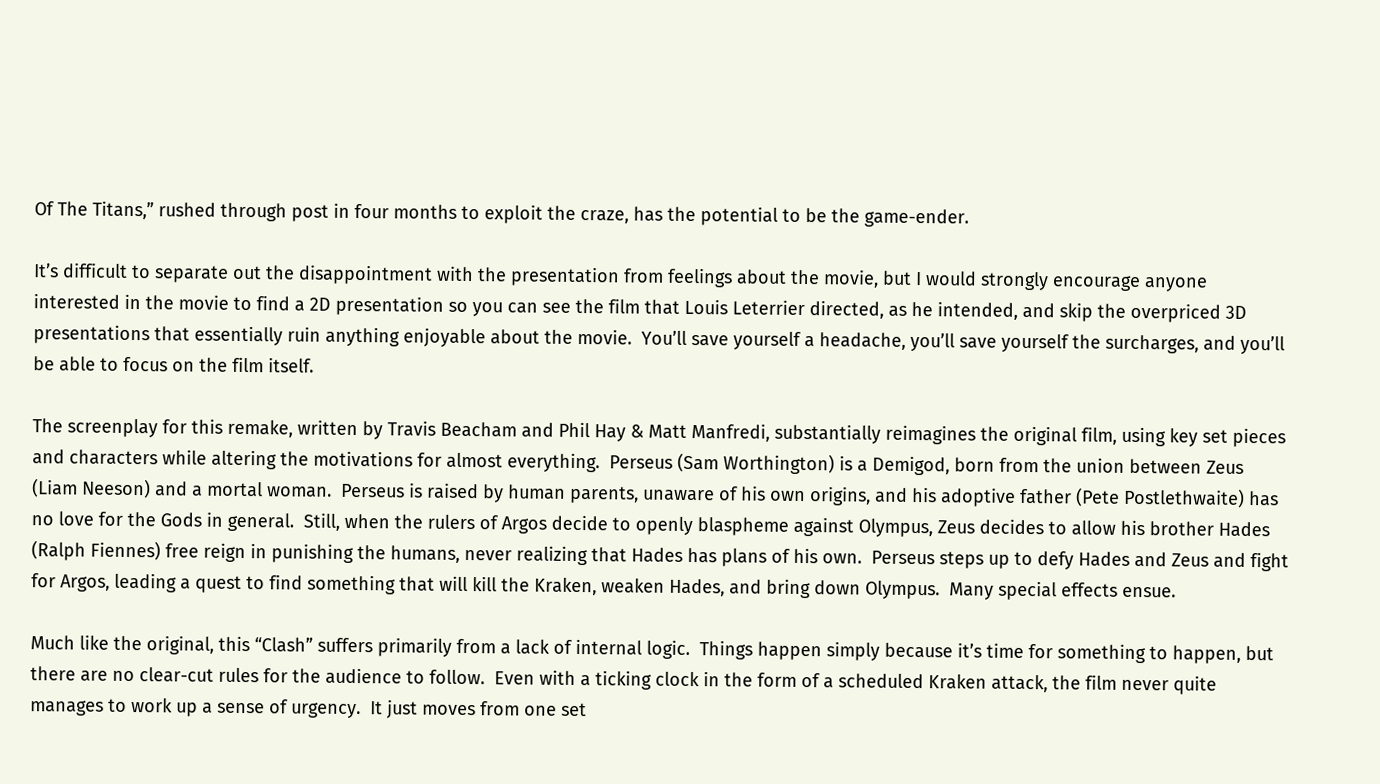Of The Titans,” rushed through post in four months to exploit the craze, has the potential to be the game-ender.

It’s difficult to separate out the disappointment with the presentation from feelings about the movie, but I would strongly encourage anyone interested in the movie to find a 2D presentation so you can see the film that Louis Leterrier directed, as he intended, and skip the overpriced 3D presentations that essentially ruin anything enjoyable about the movie.  You’ll save yourself a headache, you’ll save yourself the surcharges, and you’ll be able to focus on the film itself.

The screenplay for this remake, written by Travis Beacham and Phil Hay & Matt Manfredi, substantially reimagines the original film, using key set pieces and characters while altering the motivations for almost everything.  Perseus (Sam Worthington) is a Demigod, born from the union between Zeus (Liam Neeson) and a mortal woman.  Perseus is raised by human parents, unaware of his own origins, and his adoptive father (Pete Postlethwaite) has no love for the Gods in general.  Still, when the rulers of Argos decide to openly blaspheme against Olympus, Zeus decides to allow his brother Hades (Ralph Fiennes) free reign in punishing the humans, never realizing that Hades has plans of his own.  Perseus steps up to defy Hades and Zeus and fight for Argos, leading a quest to find something that will kill the Kraken, weaken Hades, and bring down Olympus.  Many special effects ensue.

Much like the original, this “Clash” suffers primarily from a lack of internal logic.  Things happen simply because it’s time for something to happen, but there are no clear-cut rules for the audience to follow.  Even with a ticking clock in the form of a scheduled Kraken attack, the film never quite manages to work up a sense of urgency.  It just moves from one set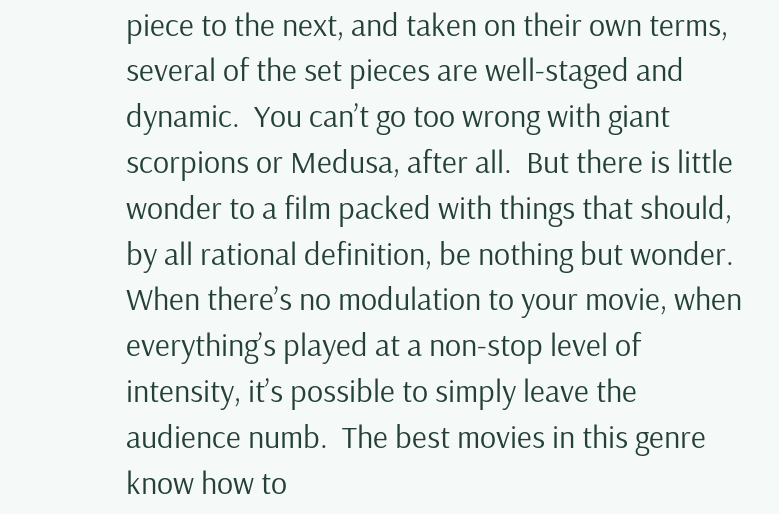piece to the next, and taken on their own terms, several of the set pieces are well-staged and dynamic.  You can’t go too wrong with giant scorpions or Medusa, after all.  But there is little wonder to a film packed with things that should, by all rational definition, be nothing but wonder.  When there’s no modulation to your movie, when everything’s played at a non-stop level of intensity, it’s possible to simply leave the audience numb.  The best movies in this genre know how to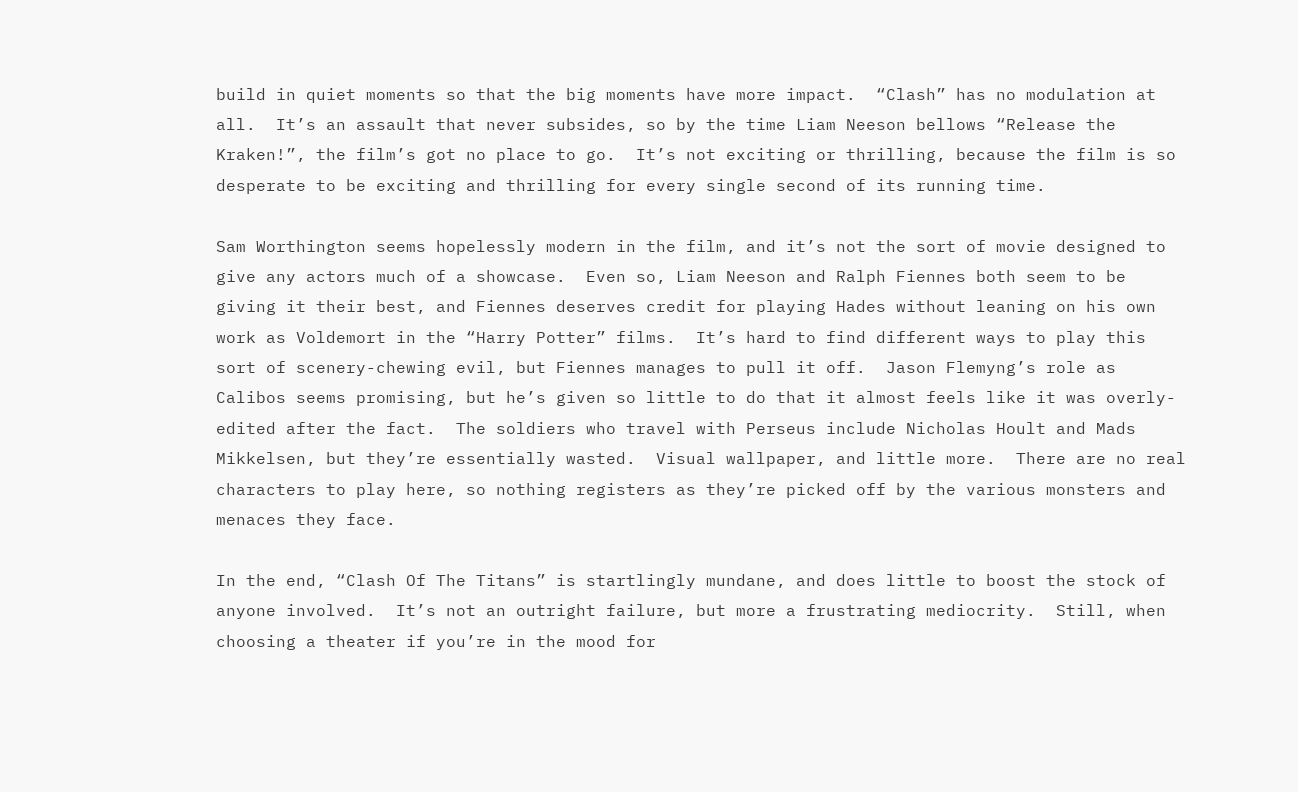build in quiet moments so that the big moments have more impact.  “Clash” has no modulation at all.  It’s an assault that never subsides, so by the time Liam Neeson bellows “Release the Kraken!”, the film’s got no place to go.  It’s not exciting or thrilling, because the film is so desperate to be exciting and thrilling for every single second of its running time.

Sam Worthington seems hopelessly modern in the film, and it’s not the sort of movie designed to give any actors much of a showcase.  Even so, Liam Neeson and Ralph Fiennes both seem to be giving it their best, and Fiennes deserves credit for playing Hades without leaning on his own work as Voldemort in the “Harry Potter” films.  It’s hard to find different ways to play this sort of scenery-chewing evil, but Fiennes manages to pull it off.  Jason Flemyng’s role as Calibos seems promising, but he’s given so little to do that it almost feels like it was overly-edited after the fact.  The soldiers who travel with Perseus include Nicholas Hoult and Mads Mikkelsen, but they’re essentially wasted.  Visual wallpaper, and little more.  There are no real characters to play here, so nothing registers as they’re picked off by the various monsters and menaces they face.

In the end, “Clash Of The Titans” is startlingly mundane, and does little to boost the stock of anyone involved.  It’s not an outright failure, but more a frustrating mediocrity.  Still, when choosing a theater if you’re in the mood for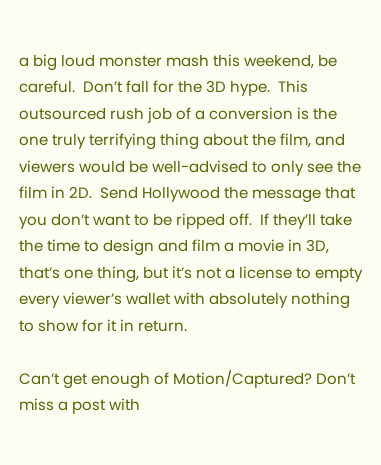a big loud monster mash this weekend, be careful.  Don’t fall for the 3D hype.  This outsourced rush job of a conversion is the one truly terrifying thing about the film, and viewers would be well-advised to only see the film in 2D.  Send Hollywood the message that you don’t want to be ripped off.  If they’ll take the time to design and film a movie in 3D, that’s one thing, but it’s not a license to empty every viewer’s wallet with absolutely nothing to show for it in return.

Can’t get enough of Motion/Captured? Don’t miss a post with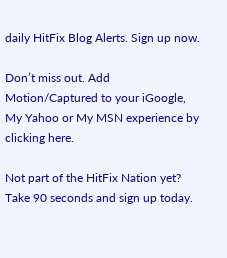daily HitFix Blog Alerts. Sign up now.

Don’t miss out. Add Motion/Captured to your iGoogle, My Yahoo or My MSN experience by clicking here.

Not part of the HitFix Nation yet? Take 90 seconds and sign up today.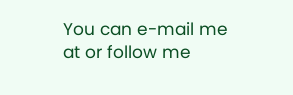You can e-mail me at or follow me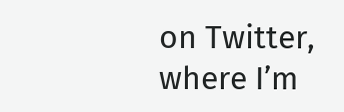on Twitter, where I’m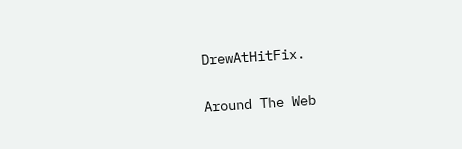DrewAtHitFix.

Around The Web